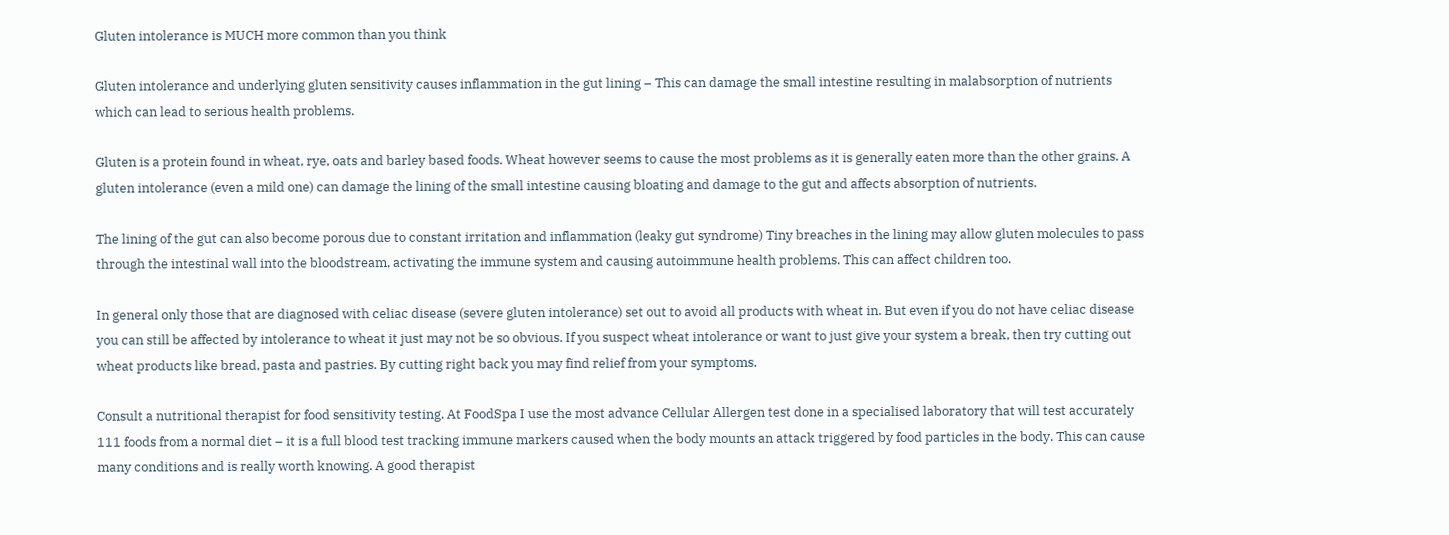Gluten intolerance is MUCH more common than you think

Gluten intolerance and underlying gluten sensitivity causes inflammation in the gut lining – This can damage the small intestine resulting in malabsorption of nutrients which can lead to serious health problems.

Gluten is a protein found in wheat, rye, oats and barley based foods. Wheat however seems to cause the most problems as it is generally eaten more than the other grains. A gluten intolerance (even a mild one) can damage the lining of the small intestine causing bloating and damage to the gut and affects absorption of nutrients.

The lining of the gut can also become porous due to constant irritation and inflammation (leaky gut syndrome) Tiny breaches in the lining may allow gluten molecules to pass through the intestinal wall into the bloodstream, activating the immune system and causing autoimmune health problems. This can affect children too.

In general only those that are diagnosed with celiac disease (severe gluten intolerance) set out to avoid all products with wheat in. But even if you do not have celiac disease you can still be affected by intolerance to wheat it just may not be so obvious. If you suspect wheat intolerance or want to just give your system a break, then try cutting out wheat products like bread, pasta and pastries. By cutting right back you may find relief from your symptoms.

Consult a nutritional therapist for food sensitivity testing. At FoodSpa I use the most advance Cellular Allergen test done in a specialised laboratory that will test accurately 111 foods from a normal diet – it is a full blood test tracking immune markers caused when the body mounts an attack triggered by food particles in the body. This can cause many conditions and is really worth knowing. A good therapist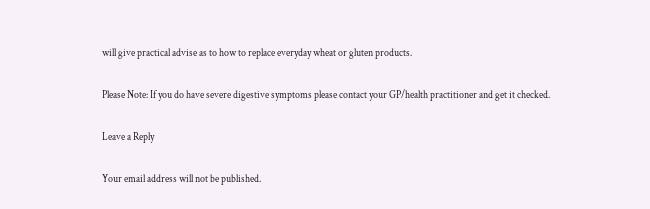will give practical advise as to how to replace everyday wheat or gluten products.

Please Note: If you do have severe digestive symptoms please contact your GP/health practitioner and get it checked.

Leave a Reply

Your email address will not be published.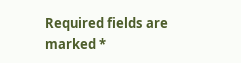Required fields are marked *